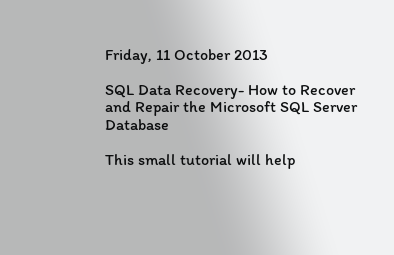Friday, 11 October 2013

SQL Data Recovery- How to Recover and Repair the Microsoft SQL Server Database

This small tutorial will help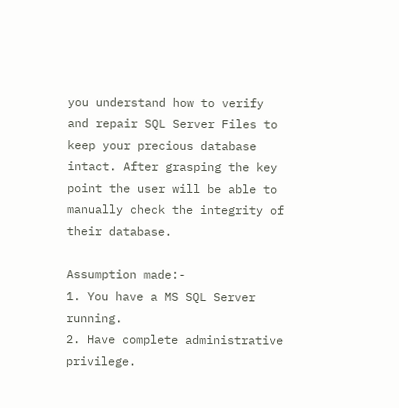you understand how to verify and repair SQL Server Files to keep your precious database intact. After grasping the key point the user will be able to manually check the integrity of their database.

Assumption made:-
1. You have a MS SQL Server running.
2. Have complete administrative privilege.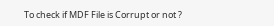To check if MDF File is Corrupt or not ?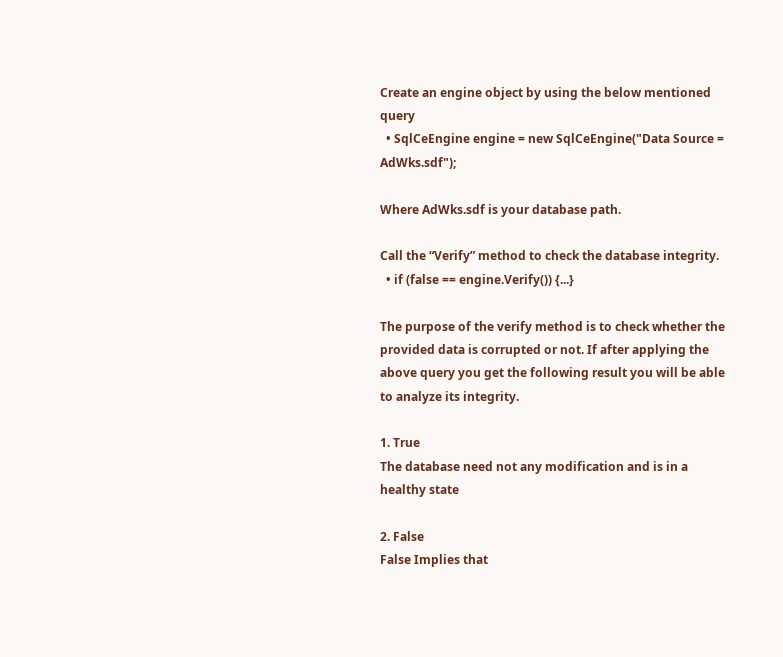Create an engine object by using the below mentioned query
  • SqlCeEngine engine = new SqlCeEngine("Data Source = AdWks.sdf");

Where AdWks.sdf is your database path.

Call the “Verify” method to check the database integrity.
  • if (false == engine.Verify()) {...}

The purpose of the verify method is to check whether the provided data is corrupted or not. If after applying the above query you get the following result you will be able to analyze its integrity.

1. True
The database need not any modification and is in a healthy state

2. False
False Implies that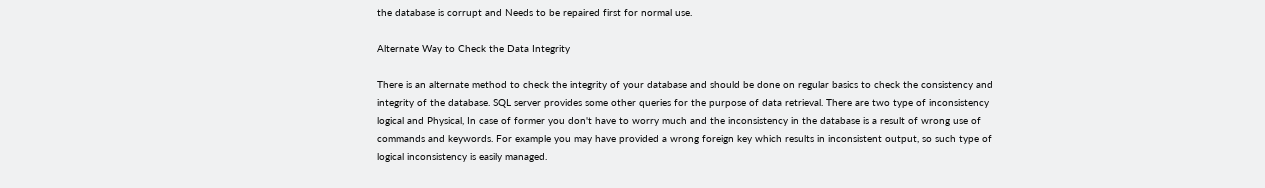the database is corrupt and Needs to be repaired first for normal use.

Alternate Way to Check the Data Integrity

There is an alternate method to check the integrity of your database and should be done on regular basics to check the consistency and integrity of the database. SQL server provides some other queries for the purpose of data retrieval. There are two type of inconsistency logical and Physical, In case of former you don't have to worry much and the inconsistency in the database is a result of wrong use of commands and keywords. For example you may have provided a wrong foreign key which results in inconsistent output, so such type of logical inconsistency is easily managed.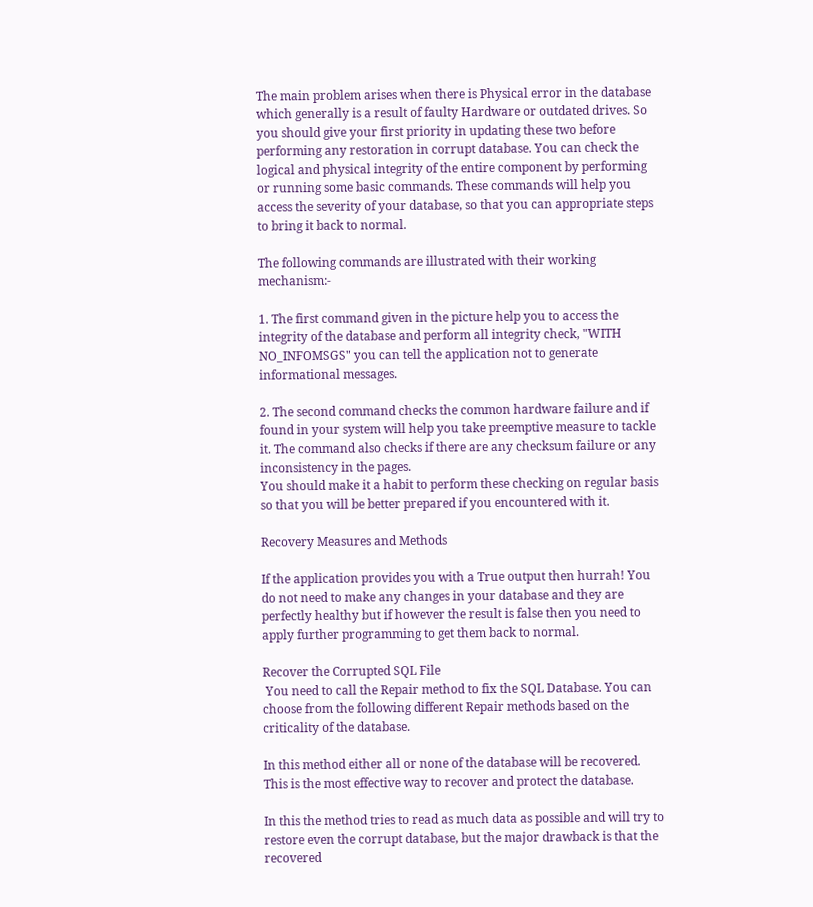The main problem arises when there is Physical error in the database which generally is a result of faulty Hardware or outdated drives. So you should give your first priority in updating these two before performing any restoration in corrupt database. You can check the logical and physical integrity of the entire component by performing or running some basic commands. These commands will help you access the severity of your database, so that you can appropriate steps to bring it back to normal.

The following commands are illustrated with their working mechanism:-

1. The first command given in the picture help you to access the integrity of the database and perform all integrity check, "WITH NO_INFOMSGS" you can tell the application not to generate informational messages.

2. The second command checks the common hardware failure and if found in your system will help you take preemptive measure to tackle it. The command also checks if there are any checksum failure or any inconsistency in the pages.
You should make it a habit to perform these checking on regular basis so that you will be better prepared if you encountered with it.

Recovery Measures and Methods

If the application provides you with a True output then hurrah! You do not need to make any changes in your database and they are perfectly healthy but if however the result is false then you need to apply further programming to get them back to normal.

Recover the Corrupted SQL File
 You need to call the Repair method to fix the SQL Database. You can choose from the following different Repair methods based on the criticality of the database.

In this method either all or none of the database will be recovered. This is the most effective way to recover and protect the database.

In this the method tries to read as much data as possible and will try to restore even the corrupt database, but the major drawback is that the recovered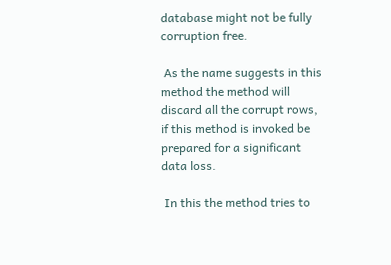database might not be fully corruption free.

 As the name suggests in this method the method will discard all the corrupt rows, if this method is invoked be prepared for a significant data loss.

 In this the method tries to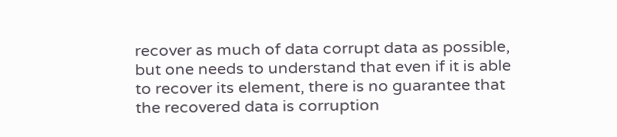recover as much of data corrupt data as possible, but one needs to understand that even if it is able to recover its element, there is no guarantee that the recovered data is corruption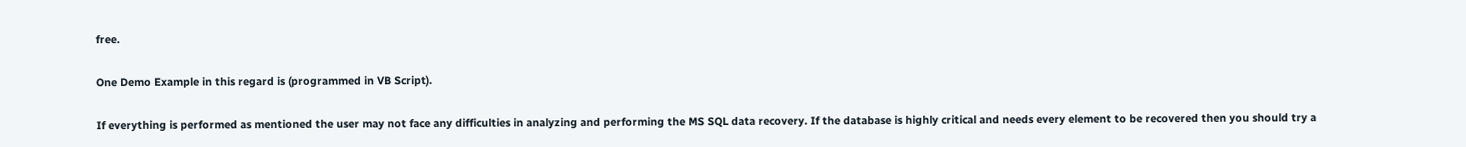free.

One Demo Example in this regard is (programmed in VB Script).

If everything is performed as mentioned the user may not face any difficulties in analyzing and performing the MS SQL data recovery. If the database is highly critical and needs every element to be recovered then you should try a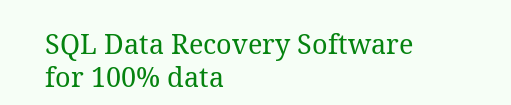SQL Data Recovery Software for 100% data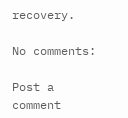recovery.

No comments:

Post a comment